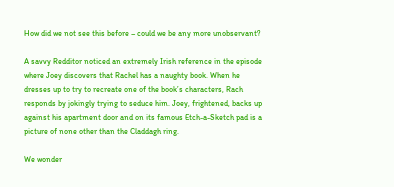How did we not see this before – could we be any more unobservant?

A savvy Redditor noticed an extremely Irish reference in the episode where Joey discovers that Rachel has a naughty book. When he dresses up to try to recreate one of the book’s characters, Rach responds by jokingly trying to seduce him. Joey, frightened, backs up against his apartment door and on its famous Etch-a-Sketch pad is a picture of none other than the Claddagh ring.

We wonder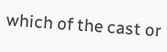which of the cast or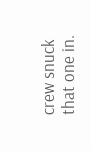crew snuck that one in.